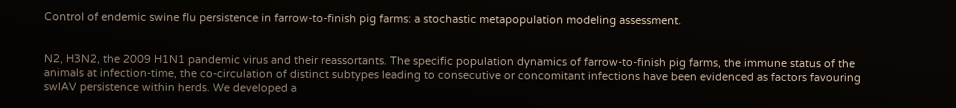Control of endemic swine flu persistence in farrow-to-finish pig farms: a stochastic metapopulation modeling assessment.


N2, H3N2, the 2009 H1N1 pandemic virus and their reassortants. The specific population dynamics of farrow-to-finish pig farms, the immune status of the animals at infection-time, the co-circulation of distinct subtypes leading to consecutive or concomitant infections have been evidenced as factors favouring swIAV persistence within herds. We developed a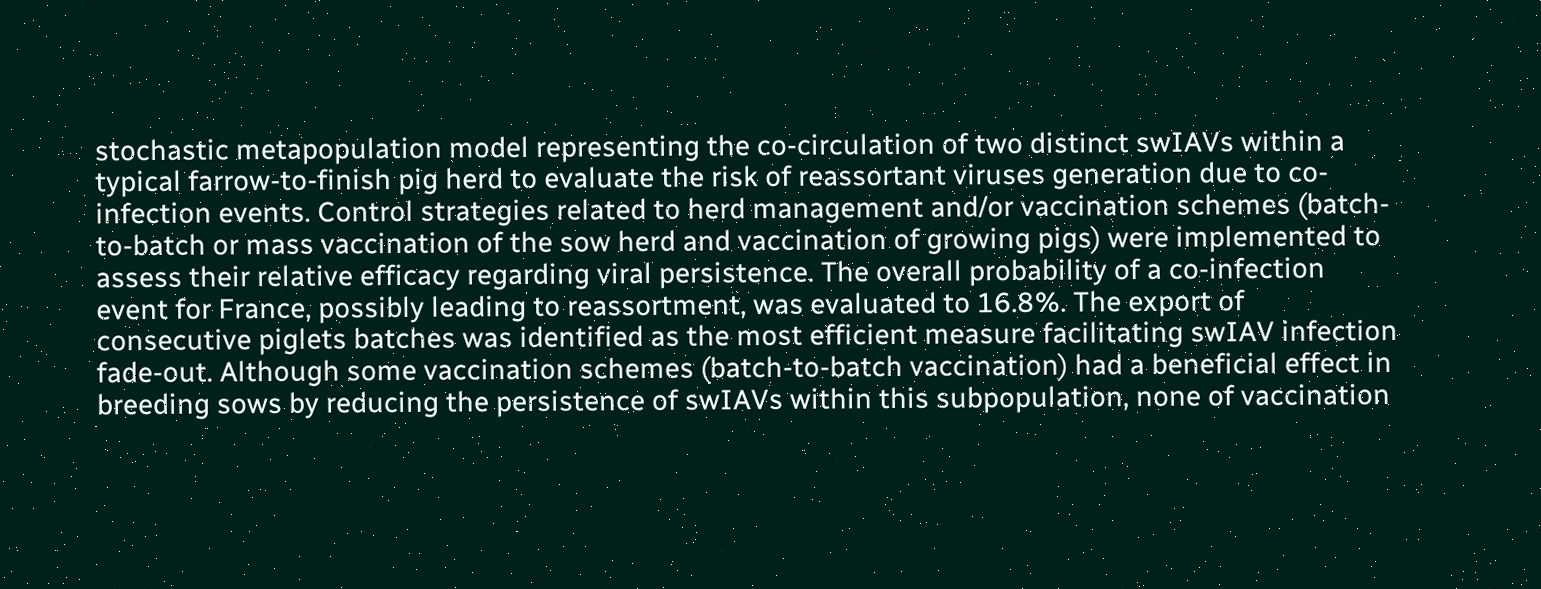stochastic metapopulation model representing the co-circulation of two distinct swIAVs within a typical farrow-to-finish pig herd to evaluate the risk of reassortant viruses generation due to co-infection events. Control strategies related to herd management and/or vaccination schemes (batch-to-batch or mass vaccination of the sow herd and vaccination of growing pigs) were implemented to assess their relative efficacy regarding viral persistence. The overall probability of a co-infection event for France, possibly leading to reassortment, was evaluated to 16.8%. The export of consecutive piglets batches was identified as the most efficient measure facilitating swIAV infection fade-out. Although some vaccination schemes (batch-to-batch vaccination) had a beneficial effect in breeding sows by reducing the persistence of swIAVs within this subpopulation, none of vaccination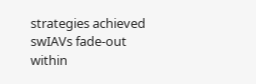strategies achieved swIAVs fade-out within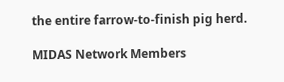the entire farrow-to-finish pig herd.

MIDAS Network Members